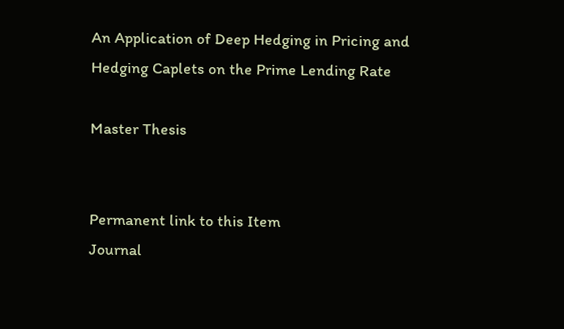An Application of Deep Hedging in Pricing and Hedging Caplets on the Prime Lending Rate

Master Thesis


Permanent link to this Item
Journal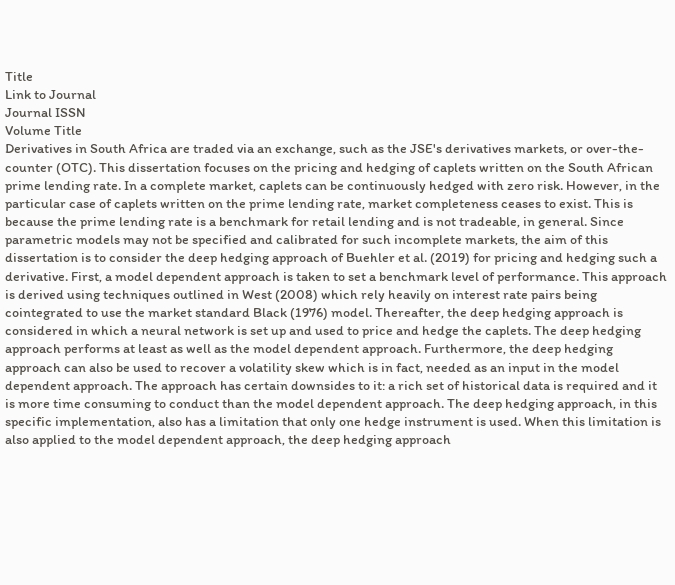Title
Link to Journal
Journal ISSN
Volume Title
Derivatives in South Africa are traded via an exchange, such as the JSE's derivatives markets, or over-the-counter (OTC). This dissertation focuses on the pricing and hedging of caplets written on the South African prime lending rate. In a complete market, caplets can be continuously hedged with zero risk. However, in the particular case of caplets written on the prime lending rate, market completeness ceases to exist. This is because the prime lending rate is a benchmark for retail lending and is not tradeable, in general. Since parametric models may not be specified and calibrated for such incomplete markets, the aim of this dissertation is to consider the deep hedging approach of Buehler et al. (2019) for pricing and hedging such a derivative. First, a model dependent approach is taken to set a benchmark level of performance. This approach is derived using techniques outlined in West (2008) which rely heavily on interest rate pairs being cointegrated to use the market standard Black (1976) model. Thereafter, the deep hedging approach is considered in which a neural network is set up and used to price and hedge the caplets. The deep hedging approach performs at least as well as the model dependent approach. Furthermore, the deep hedging approach can also be used to recover a volatility skew which is in fact, needed as an input in the model dependent approach. The approach has certain downsides to it: a rich set of historical data is required and it is more time consuming to conduct than the model dependent approach. The deep hedging approach, in this specific implementation, also has a limitation that only one hedge instrument is used. When this limitation is also applied to the model dependent approach, the deep hedging approach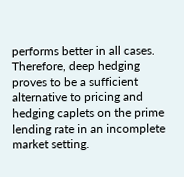performs better in all cases. Therefore, deep hedging proves to be a sufficient alternative to pricing and hedging caplets on the prime lending rate in an incomplete market setting.